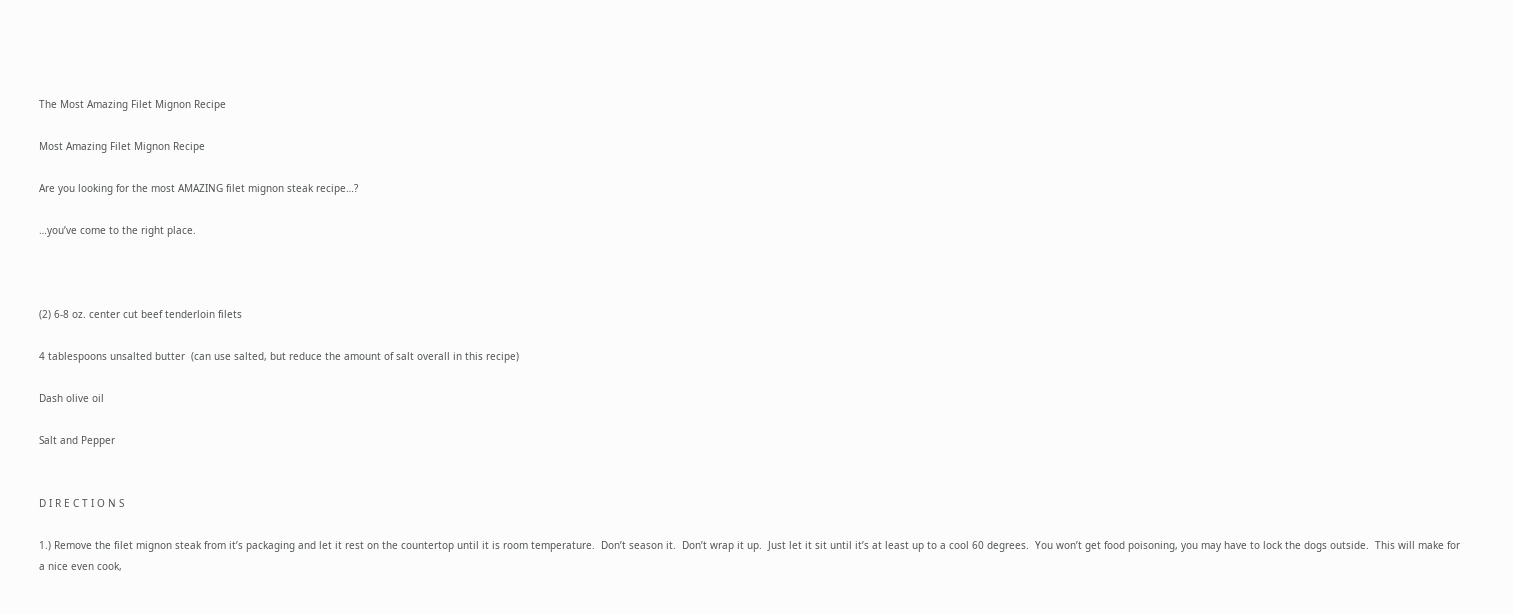The Most Amazing Filet Mignon Recipe

Most Amazing Filet Mignon Recipe

Are you looking for the most AMAZING filet mignon steak recipe…?

…you’ve come to the right place.



(2) 6-8 oz. center cut beef tenderloin filets

4 tablespoons unsalted butter  (can use salted, but reduce the amount of salt overall in this recipe)

Dash olive oil

Salt and Pepper


D I R E C T I O N S

1.) Remove the filet mignon steak from it’s packaging and let it rest on the countertop until it is room temperature.  Don’t season it.  Don’t wrap it up.  Just let it sit until it’s at least up to a cool 60 degrees.  You won’t get food poisoning, you may have to lock the dogs outside.  This will make for a nice even cook,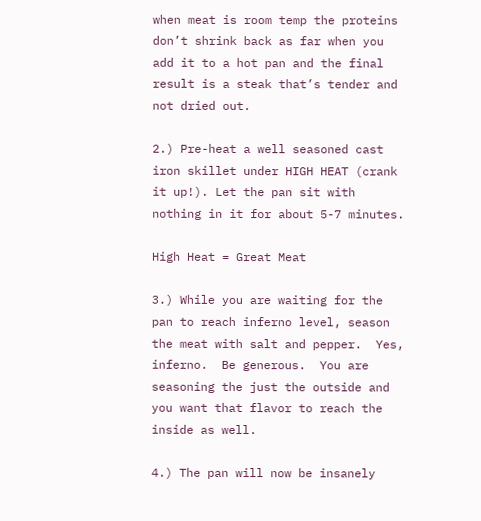when meat is room temp the proteins don’t shrink back as far when you add it to a hot pan and the final result is a steak that’s tender and not dried out.

2.) Pre-heat a well seasoned cast iron skillet under HIGH HEAT (crank it up!). Let the pan sit with nothing in it for about 5-7 minutes.

High Heat = Great Meat

3.) While you are waiting for the pan to reach inferno level, season the meat with salt and pepper.  Yes, inferno.  Be generous.  You are seasoning the just the outside and you want that flavor to reach the inside as well.

4.) The pan will now be insanely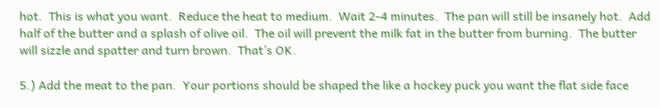hot.  This is what you want.  Reduce the heat to medium.  Wait 2-4 minutes.  The pan will still be insanely hot.  Add half of the butter and a splash of olive oil.  The oil will prevent the milk fat in the butter from burning.  The butter will sizzle and spatter and turn brown.  That’s OK.

5.) Add the meat to the pan.  Your portions should be shaped the like a hockey puck you want the flat side face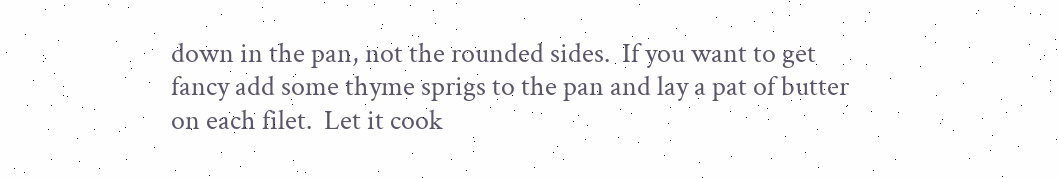down in the pan, not the rounded sides.  If you want to get fancy add some thyme sprigs to the pan and lay a pat of butter on each filet.  Let it cook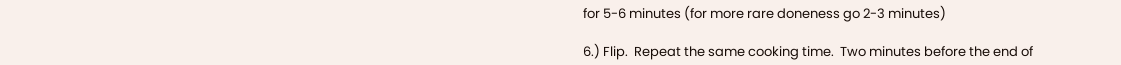for 5-6 minutes (for more rare doneness go 2-3 minutes)

6.) Flip.  Repeat the same cooking time.  Two minutes before the end of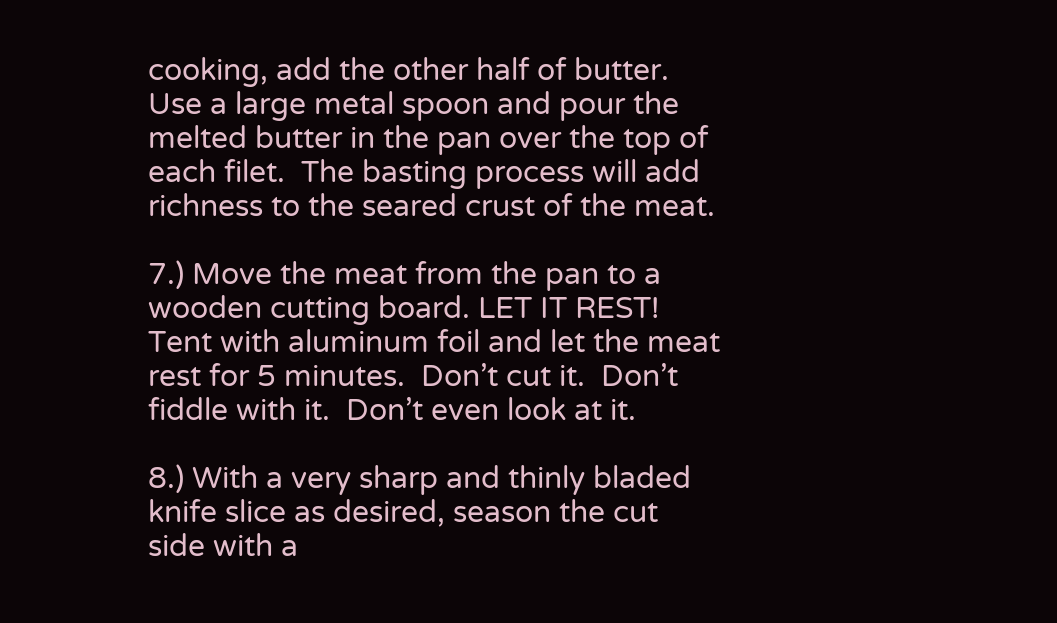cooking, add the other half of butter.  Use a large metal spoon and pour the melted butter in the pan over the top of each filet.  The basting process will add richness to the seared crust of the meat.

7.) Move the meat from the pan to a wooden cutting board. LET IT REST!  Tent with aluminum foil and let the meat rest for 5 minutes.  Don’t cut it.  Don’t fiddle with it.  Don’t even look at it.

8.) With a very sharp and thinly bladed knife slice as desired, season the cut side with a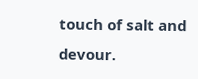touch of salt and devour.